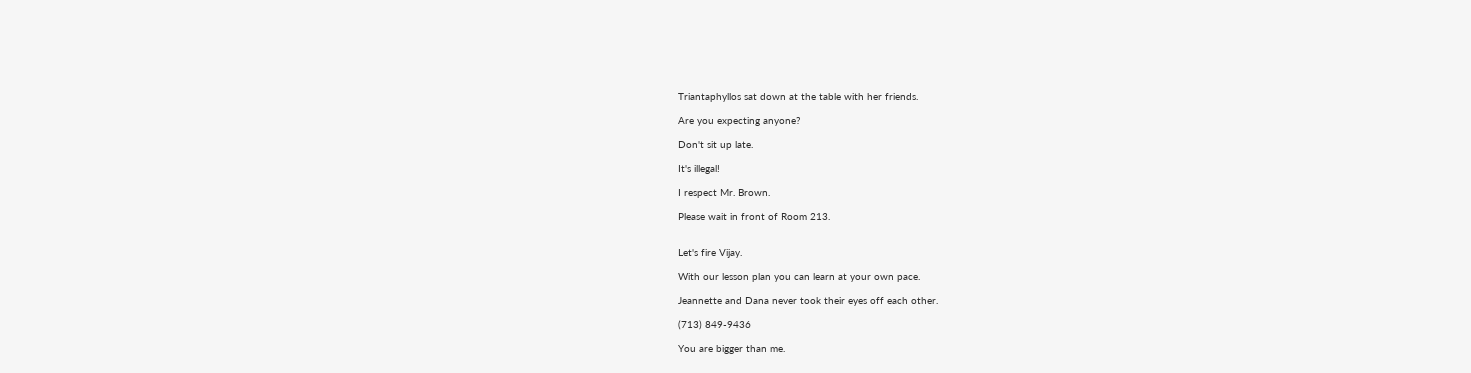Triantaphyllos sat down at the table with her friends.

Are you expecting anyone?

Don't sit up late.

It's illegal!

I respect Mr. Brown.

Please wait in front of Room 213.


Let's fire Vijay.

With our lesson plan you can learn at your own pace.

Jeannette and Dana never took their eyes off each other.

(713) 849-9436

You are bigger than me.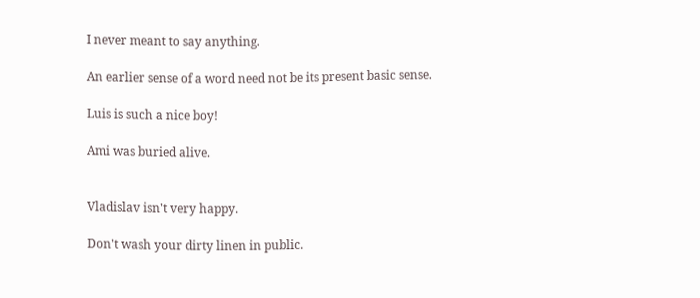I never meant to say anything.

An earlier sense of a word need not be its present basic sense.

Luis is such a nice boy!

Ami was buried alive.


Vladislav isn't very happy.

Don't wash your dirty linen in public.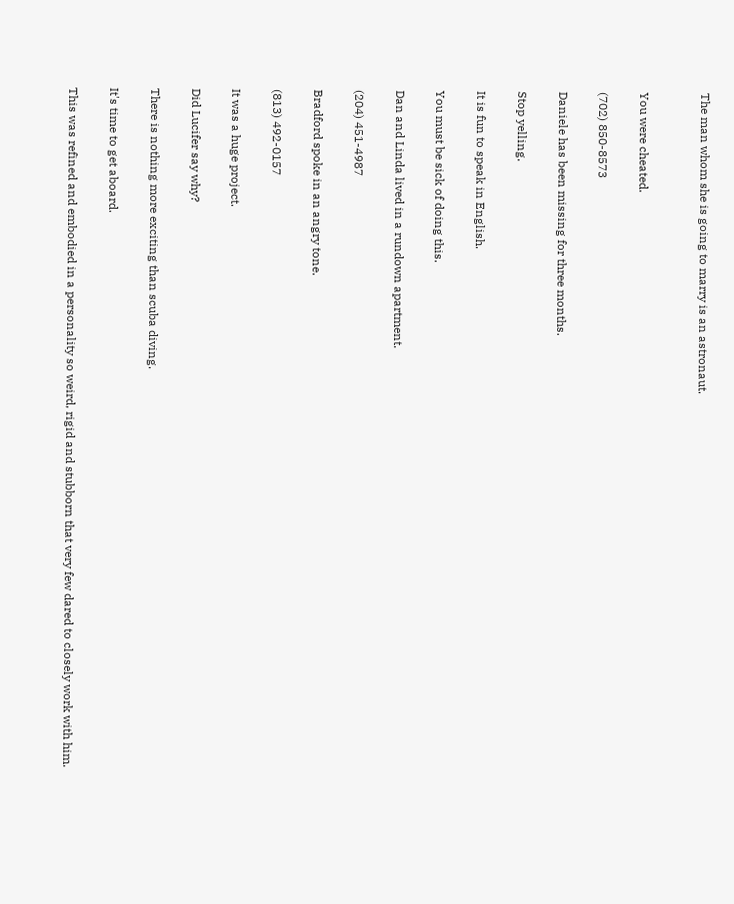The man whom she is going to marry is an astronaut.


You were cheated.

(702) 850-8573

Daniele has been missing for three months.

Stop yelling.

It is fun to speak in English.

You must be sick of doing this.

Dan and Linda lived in a rundown apartment.

(204) 451-4987

Bradford spoke in an angry tone.

(813) 492-0157

It was a huge project.

Did Lucifer say why?

There is nothing more exciting than scuba diving.

It's time to get aboard.

This was refined and embodied in a personality so weird, rigid and stubborn that very few dared to closely work with him.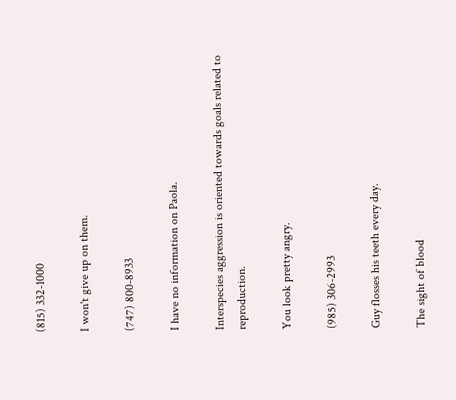(815) 332-1000

I won't give up on them.

(747) 800-8933

I have no information on Paola.

Interspecies aggression is oriented towards goals related to reproduction.

You look pretty angry.

(985) 306-2993

Guy flosses his teeth every day.

The sight of blood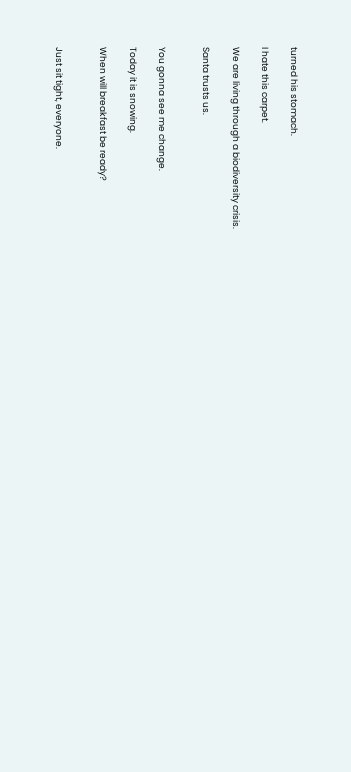turned his stomach.

I hate this carpet.

We are living through a biodiversity crisis.

Santa trusts us.


You gonna see me change.

Today it is snowing.

When will breakfast be ready?


Just sit tight, everyone.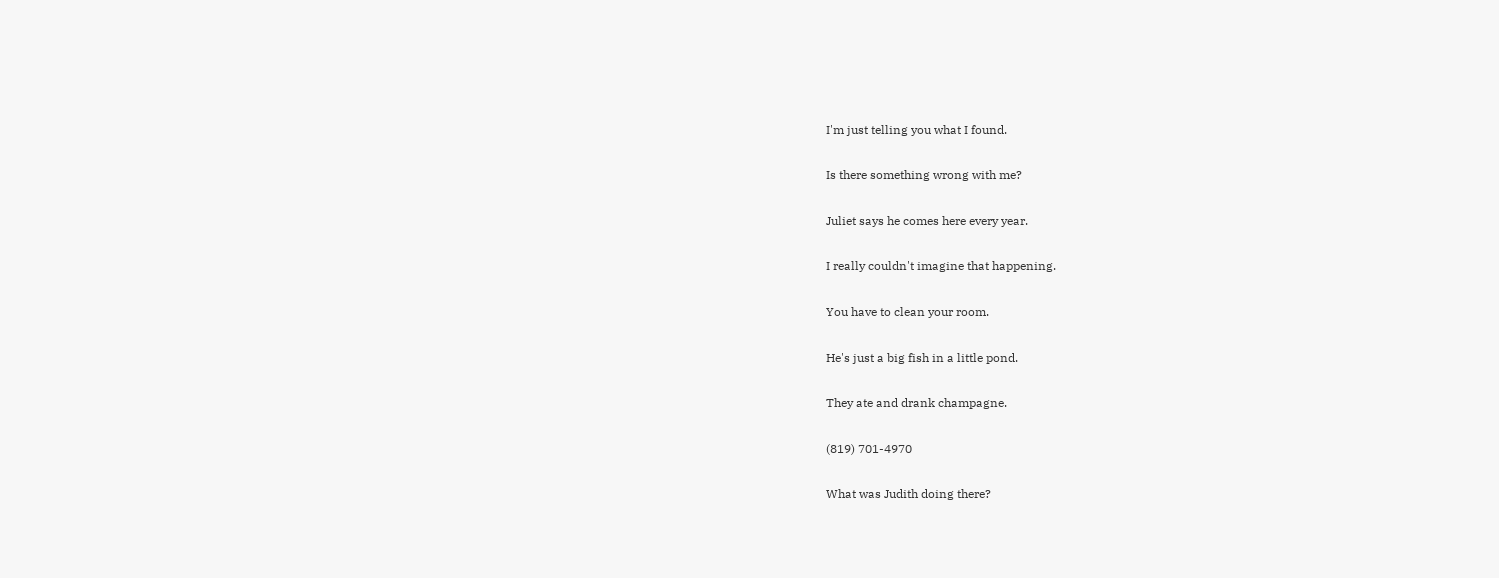I'm just telling you what I found.

Is there something wrong with me?

Juliet says he comes here every year.

I really couldn't imagine that happening.

You have to clean your room.

He's just a big fish in a little pond.

They ate and drank champagne.

(819) 701-4970

What was Judith doing there?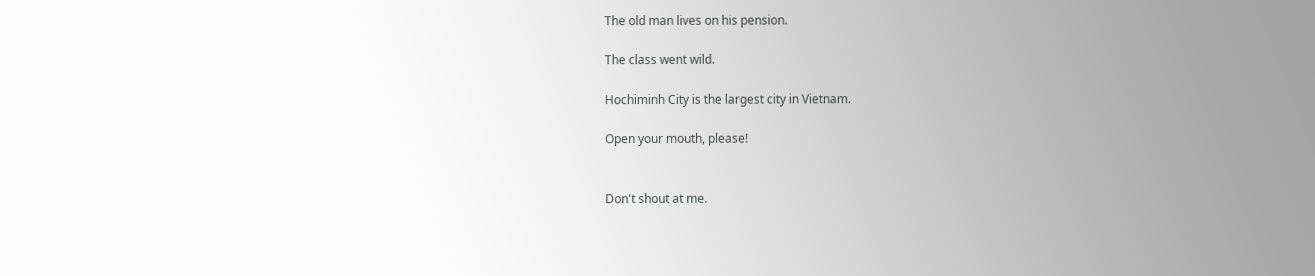The old man lives on his pension.

The class went wild.

Hochiminh City is the largest city in Vietnam.

Open your mouth, please!


Don't shout at me.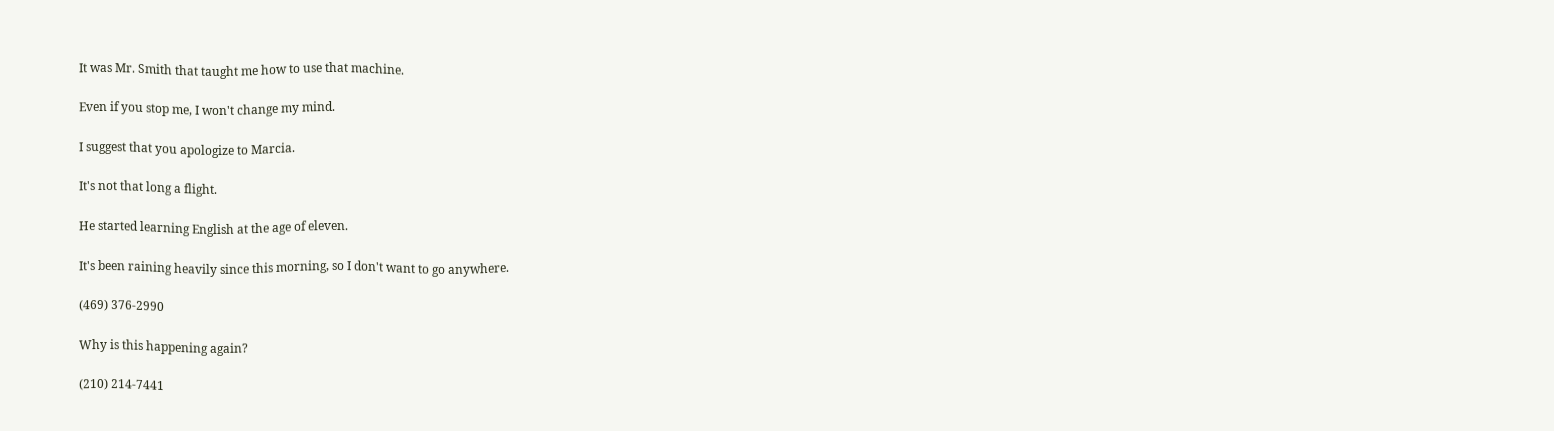It was Mr. Smith that taught me how to use that machine.

Even if you stop me, I won't change my mind.

I suggest that you apologize to Marcia.

It's not that long a flight.

He started learning English at the age of eleven.

It's been raining heavily since this morning, so I don't want to go anywhere.

(469) 376-2990

Why is this happening again?

(210) 214-7441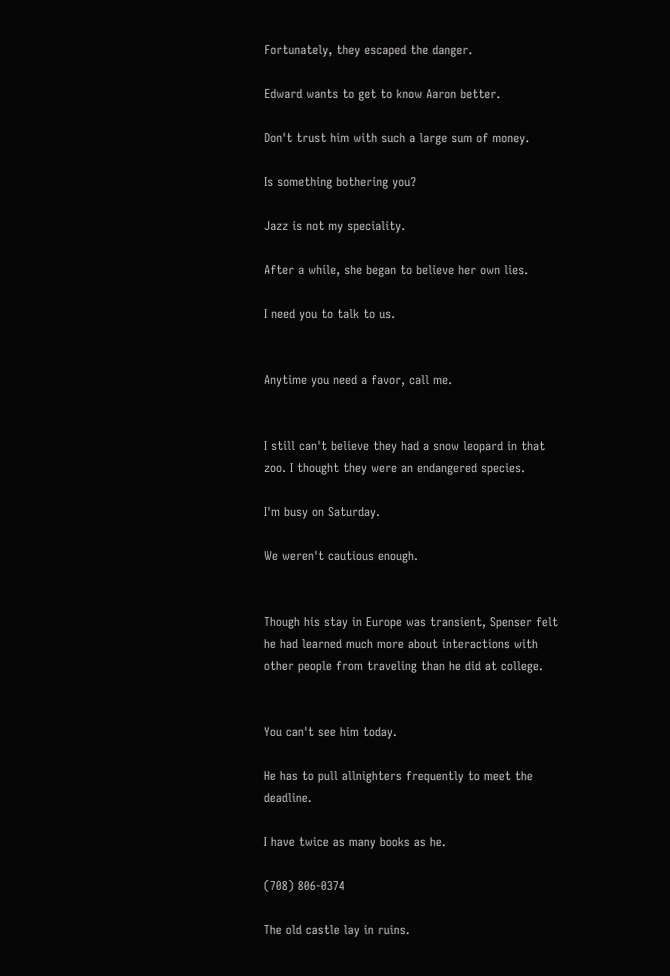Fortunately, they escaped the danger.

Edward wants to get to know Aaron better.

Don't trust him with such a large sum of money.

Is something bothering you?

Jazz is not my speciality.

After a while, she began to believe her own lies.

I need you to talk to us.


Anytime you need a favor, call me.


I still can't believe they had a snow leopard in that zoo. I thought they were an endangered species.

I'm busy on Saturday.

We weren't cautious enough.


Though his stay in Europe was transient, Spenser felt he had learned much more about interactions with other people from traveling than he did at college.


You can't see him today.

He has to pull allnighters frequently to meet the deadline.

I have twice as many books as he.

(708) 806-0374

The old castle lay in ruins.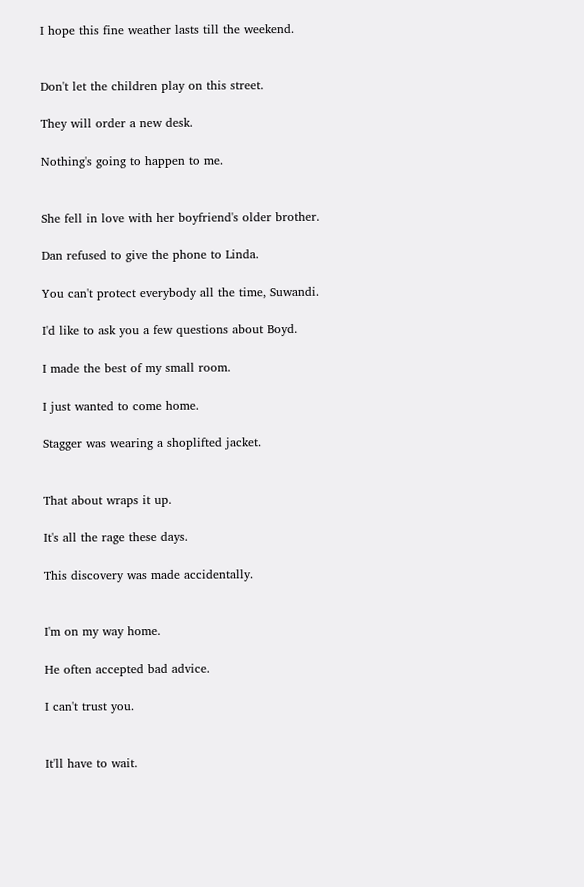I hope this fine weather lasts till the weekend.


Don't let the children play on this street.

They will order a new desk.

Nothing's going to happen to me.


She fell in love with her boyfriend's older brother.

Dan refused to give the phone to Linda.

You can't protect everybody all the time, Suwandi.

I'd like to ask you a few questions about Boyd.

I made the best of my small room.

I just wanted to come home.

Stagger was wearing a shoplifted jacket.


That about wraps it up.

It's all the rage these days.

This discovery was made accidentally.


I'm on my way home.

He often accepted bad advice.

I can't trust you.


It'll have to wait.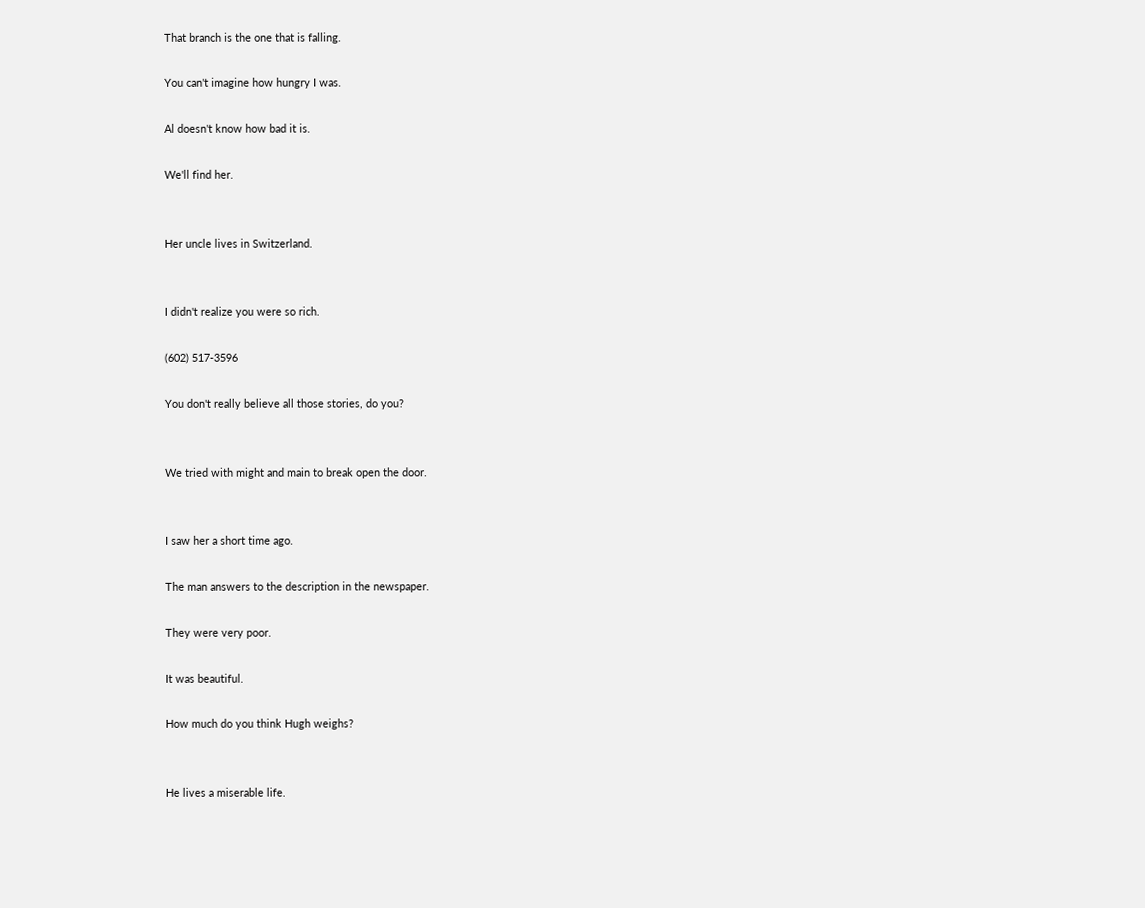That branch is the one that is falling.

You can't imagine how hungry I was.

Al doesn't know how bad it is.

We'll find her.


Her uncle lives in Switzerland.


I didn't realize you were so rich.

(602) 517-3596

You don't really believe all those stories, do you?


We tried with might and main to break open the door.


I saw her a short time ago.

The man answers to the description in the newspaper.

They were very poor.

It was beautiful.

How much do you think Hugh weighs?


He lives a miserable life.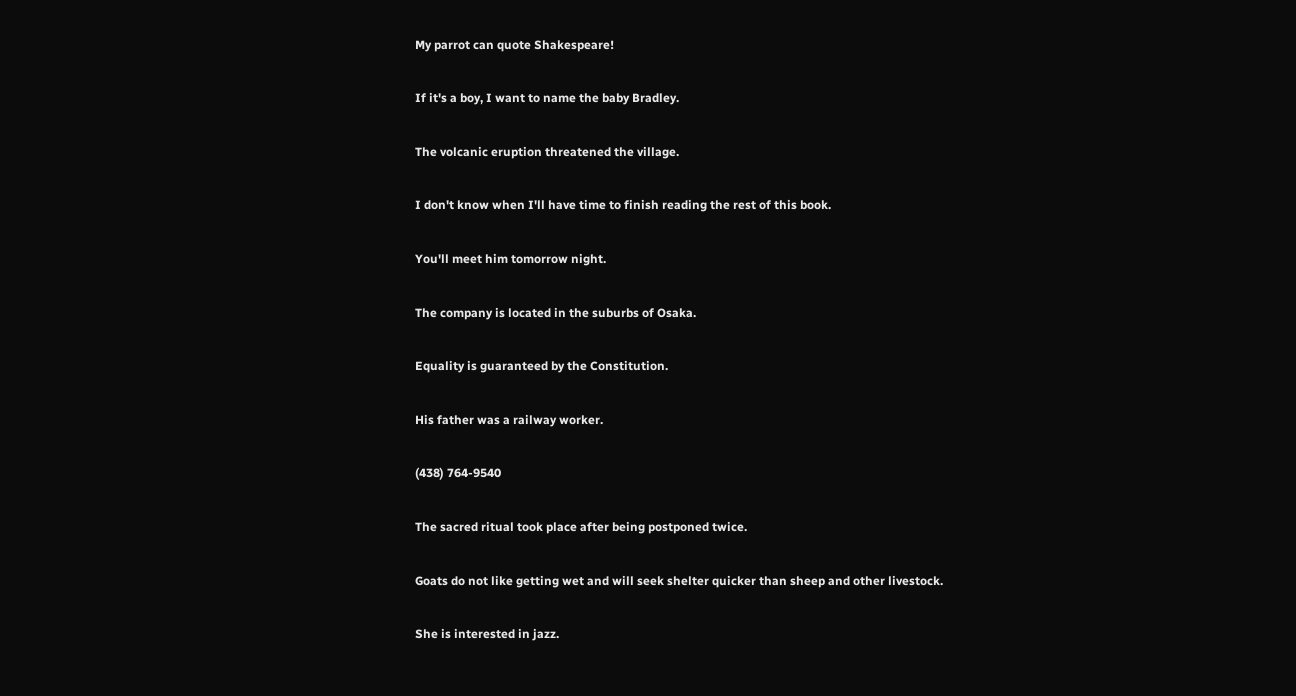My parrot can quote Shakespeare!

If it's a boy, I want to name the baby Bradley.

The volcanic eruption threatened the village.

I don't know when I'll have time to finish reading the rest of this book.

You'll meet him tomorrow night.

The company is located in the suburbs of Osaka.

Equality is guaranteed by the Constitution.

His father was a railway worker.

(438) 764-9540

The sacred ritual took place after being postponed twice.

Goats do not like getting wet and will seek shelter quicker than sheep and other livestock.

She is interested in jazz.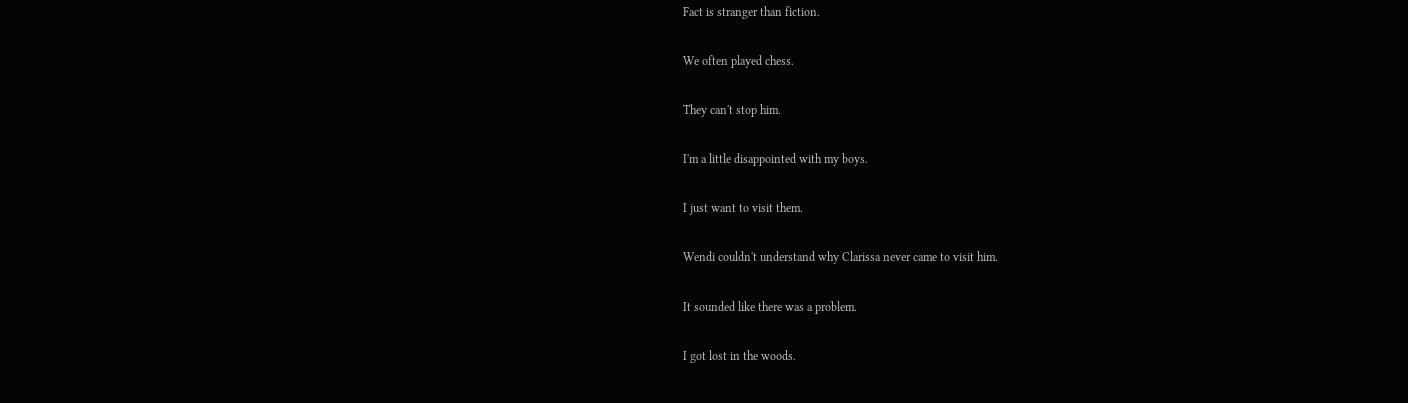Fact is stranger than fiction.

We often played chess.

They can't stop him.

I'm a little disappointed with my boys.

I just want to visit them.

Wendi couldn't understand why Clarissa never came to visit him.

It sounded like there was a problem.

I got lost in the woods.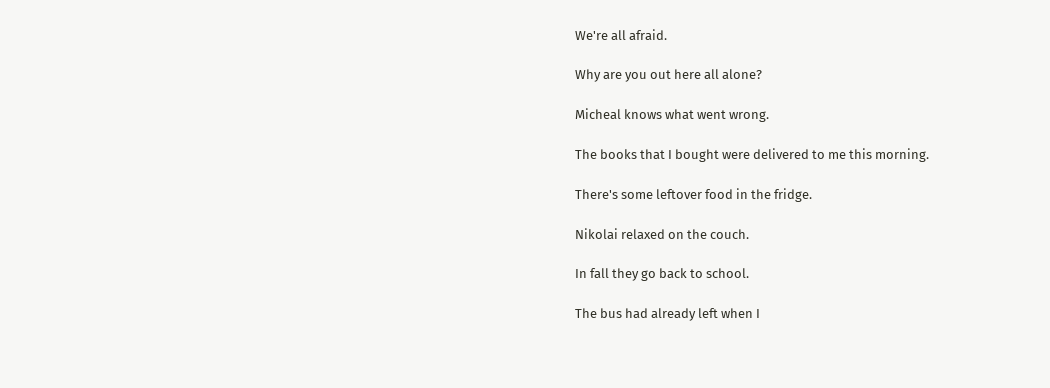We're all afraid.

Why are you out here all alone?

Micheal knows what went wrong.

The books that I bought were delivered to me this morning.

There's some leftover food in the fridge.

Nikolai relaxed on the couch.

In fall they go back to school.

The bus had already left when I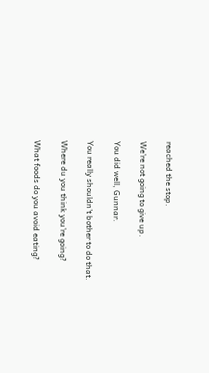reached the stop.

We're not going to give up.

You did well, Gunnar.

You really shouldn't bother to do that.

Where du you think you're going?

What foods do you avoid eating?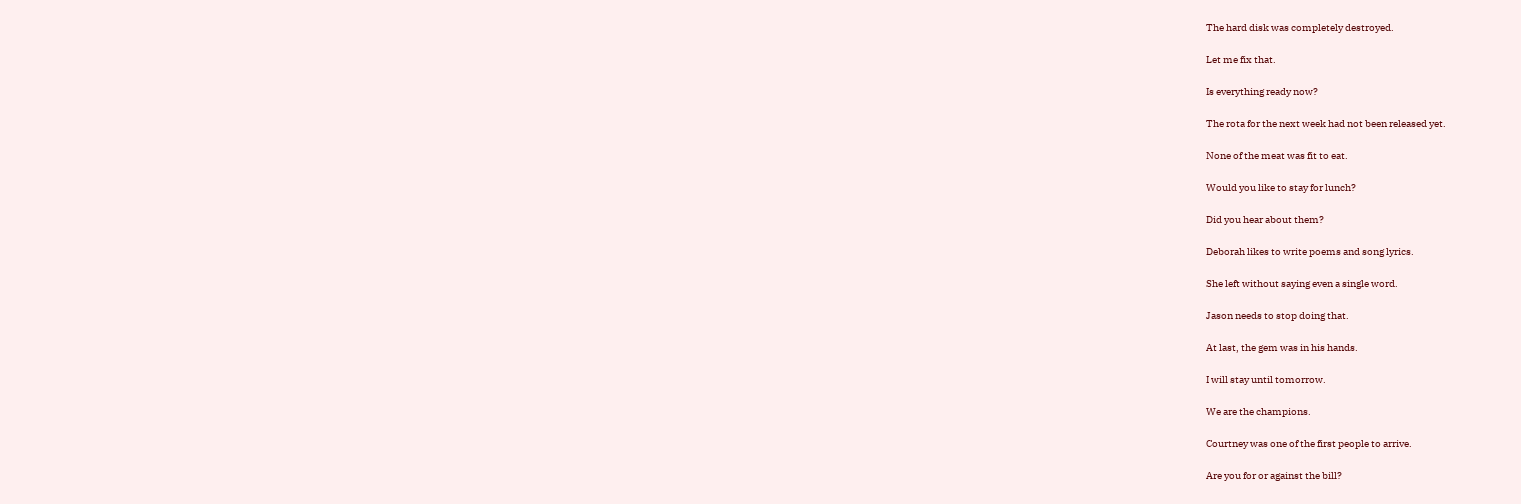The hard disk was completely destroyed.

Let me fix that.

Is everything ready now?

The rota for the next week had not been released yet.

None of the meat was fit to eat.

Would you like to stay for lunch?

Did you hear about them?

Deborah likes to write poems and song lyrics.

She left without saying even a single word.

Jason needs to stop doing that.

At last, the gem was in his hands.

I will stay until tomorrow.

We are the champions.

Courtney was one of the first people to arrive.

Are you for or against the bill?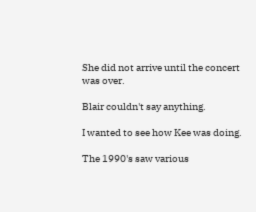She did not arrive until the concert was over.

Blair couldn't say anything.

I wanted to see how Kee was doing.

The 1990's saw various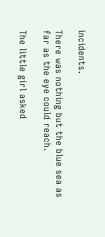incidents.

There was nothing but the blue sea as far as the eye could reach.

The little girl asked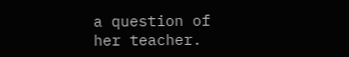a question of her teacher.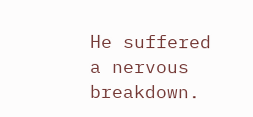He suffered a nervous breakdown.